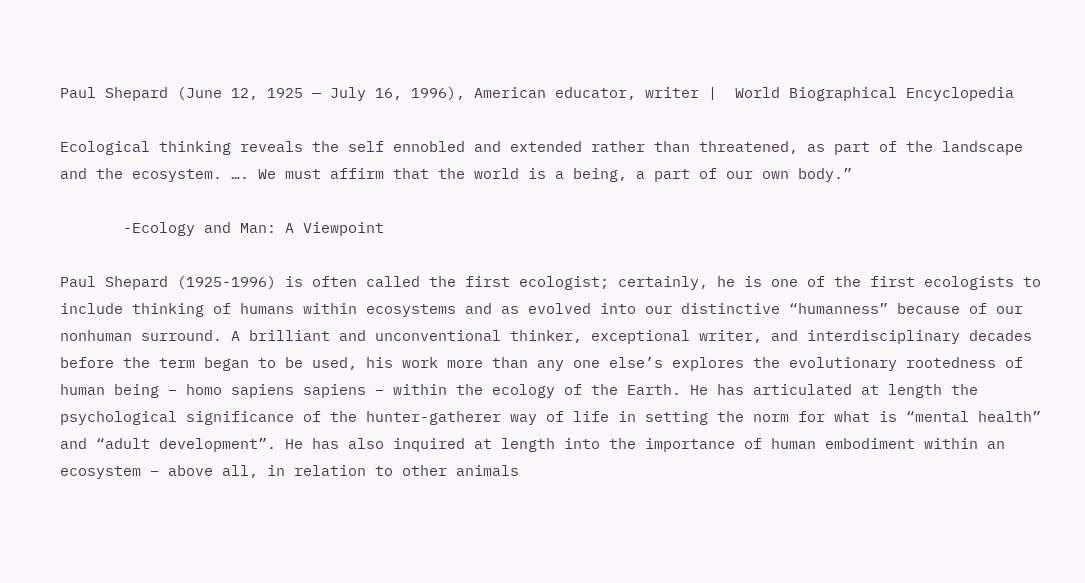Paul Shepard (June 12, 1925 — July 16, 1996), American educator, writer |  World Biographical Encyclopedia

Ecological thinking reveals the self ennobled and extended rather than threatened, as part of the landscape and the ecosystem. …. We must affirm that the world is a being, a part of our own body.”

       -Ecology and Man: A Viewpoint

Paul Shepard (1925-1996) is often called the first ecologist; certainly, he is one of the first ecologists to include thinking of humans within ecosystems and as evolved into our distinctive “humanness” because of our nonhuman surround. A brilliant and unconventional thinker, exceptional writer, and interdisciplinary decades before the term began to be used, his work more than any one else’s explores the evolutionary rootedness of human being – homo sapiens sapiens – within the ecology of the Earth. He has articulated at length the psychological significance of the hunter-gatherer way of life in setting the norm for what is “mental health” and “adult development”. He has also inquired at length into the importance of human embodiment within an ecosystem – above all, in relation to other animals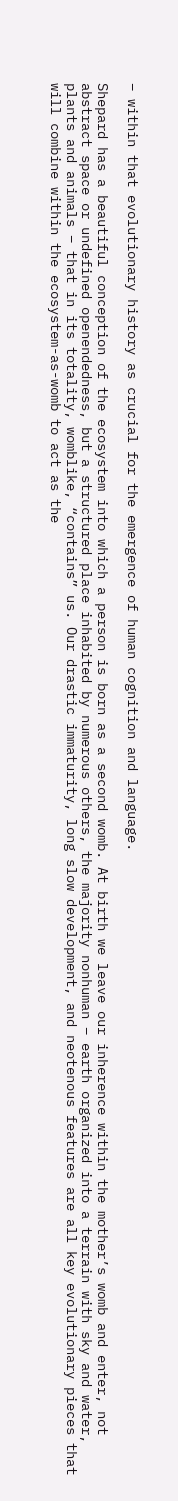– within that evolutionary history as crucial for the emergence of human cognition and language.

Shepard has a beautiful conception of the ecosystem into which a person is born as a second womb. At birth we leave our inherence within the mother’s womb and enter, not abstract space or undefined openendedness, but a structured place inhabited by numerous others, the majority nonhuman – earth organized into a terrain with sky and water, plants and animals – that in its totality, womblike, “contains” us. Our drastic immaturity, long slow development, and neotenous features are all key evolutionary pieces that will combine within the ecosystem-as-womb to act as the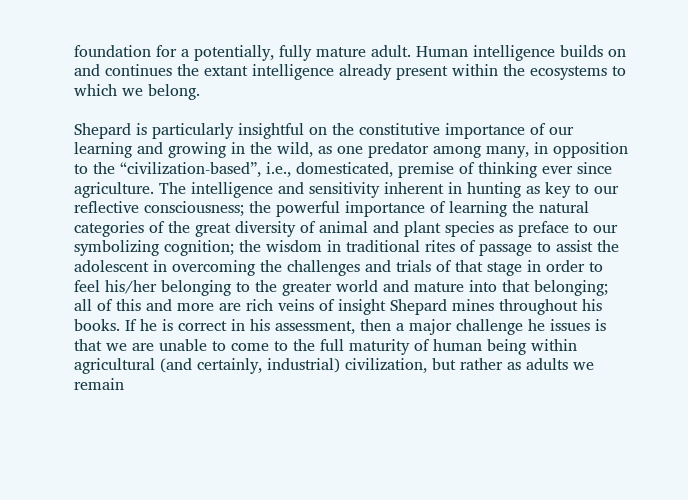foundation for a potentially, fully mature adult. Human intelligence builds on and continues the extant intelligence already present within the ecosystems to which we belong.

Shepard is particularly insightful on the constitutive importance of our learning and growing in the wild, as one predator among many, in opposition to the “civilization-based”, i.e., domesticated, premise of thinking ever since agriculture. The intelligence and sensitivity inherent in hunting as key to our reflective consciousness; the powerful importance of learning the natural categories of the great diversity of animal and plant species as preface to our symbolizing cognition; the wisdom in traditional rites of passage to assist the adolescent in overcoming the challenges and trials of that stage in order to feel his/her belonging to the greater world and mature into that belonging; all of this and more are rich veins of insight Shepard mines throughout his books. If he is correct in his assessment, then a major challenge he issues is that we are unable to come to the full maturity of human being within agricultural (and certainly, industrial) civilization, but rather as adults we remain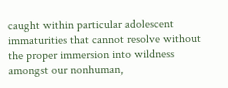caught within particular adolescent immaturities that cannot resolve without the proper immersion into wildness amongst our nonhuman,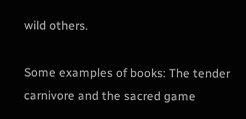wild others.

Some examples of books: The tender carnivore and the sacred game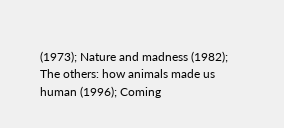(1973); Nature and madness (1982); The others: how animals made us human (1996); Coming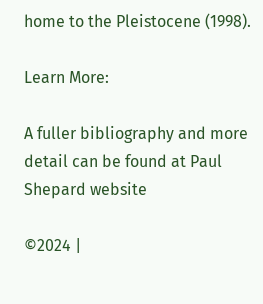home to the Pleistocene (1998).

Learn More:

A fuller bibliography and more detail can be found at Paul Shepard website

©2024 |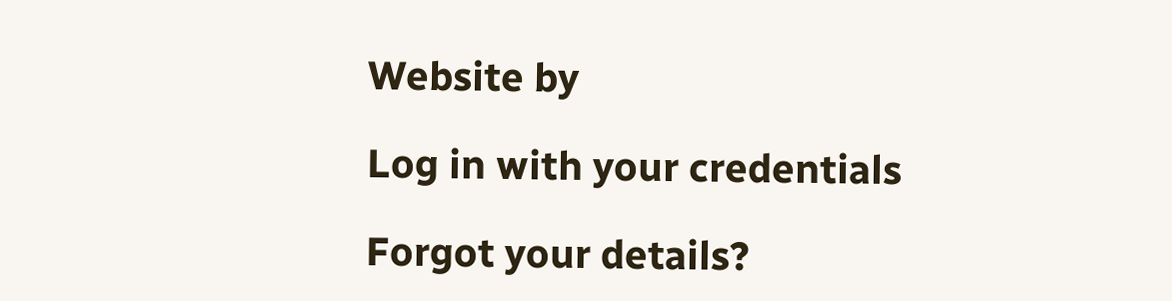Website by

Log in with your credentials

Forgot your details?